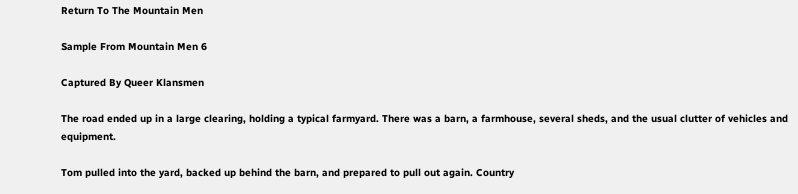Return To The Mountain Men

Sample From Mountain Men 6

Captured By Queer Klansmen

The road ended up in a large clearing, holding a typical farmyard. There was a barn, a farmhouse, several sheds, and the usual clutter of vehicles and equipment.

Tom pulled into the yard, backed up behind the barn, and prepared to pull out again. Country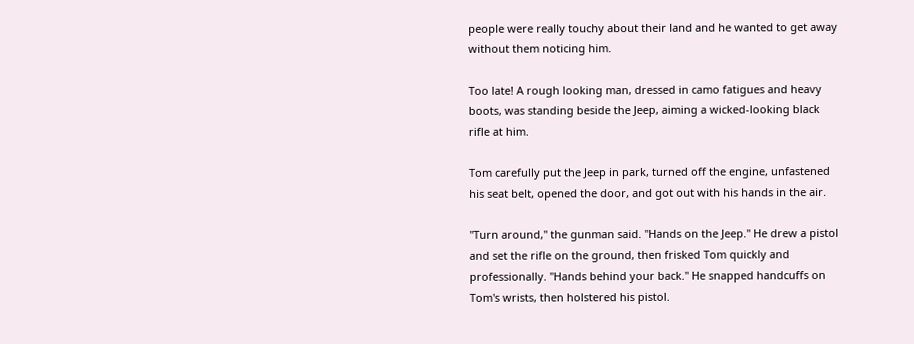people were really touchy about their land and he wanted to get away without them noticing him.

Too late! A rough looking man, dressed in camo fatigues and heavy boots, was standing beside the Jeep, aiming a wicked-looking black rifle at him.

Tom carefully put the Jeep in park, turned off the engine, unfastened his seat belt, opened the door, and got out with his hands in the air.

"Turn around," the gunman said. "Hands on the Jeep." He drew a pistol and set the rifle on the ground, then frisked Tom quickly and professionally. "Hands behind your back." He snapped handcuffs on Tom's wrists, then holstered his pistol.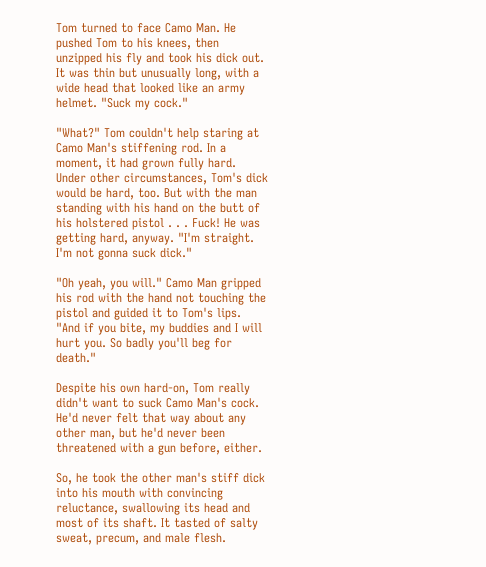Tom turned to face Camo Man. He pushed Tom to his knees, then unzipped his fly and took his dick out. It was thin but unusually long, with a wide head that looked like an army helmet. "Suck my cock."

"What?" Tom couldn't help staring at Camo Man's stiffening rod. In a moment, it had grown fully hard. Under other circumstances, Tom's dick would be hard, too. But with the man standing with his hand on the butt of his holstered pistol . . . Fuck! He was getting hard, anyway. "I'm straight. I'm not gonna suck dick."

"Oh yeah, you will." Camo Man gripped his rod with the hand not touching the pistol and guided it to Tom's lips. "And if you bite, my buddies and I will hurt you. So badly you'll beg for death."

Despite his own hard-on, Tom really didn't want to suck Camo Man's cock. He'd never felt that way about any other man, but he'd never been threatened with a gun before, either.

So, he took the other man's stiff dick into his mouth with convincing reluctance, swallowing its head and most of its shaft. It tasted of salty sweat, precum, and male flesh.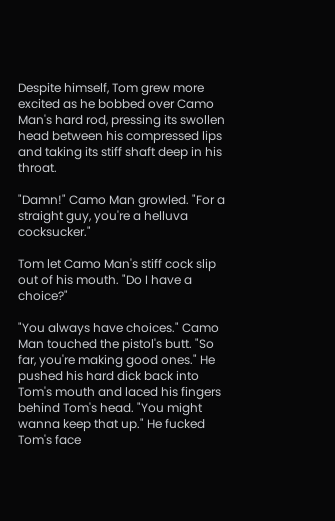Despite himself, Tom grew more excited as he bobbed over Camo Man's hard rod, pressing its swollen head between his compressed lips and taking its stiff shaft deep in his throat.

"Damn!" Camo Man growled. "For a straight guy, you're a helluva cocksucker."

Tom let Camo Man's stiff cock slip out of his mouth. "Do I have a choice?"

"You always have choices." Camo Man touched the pistol's butt. "So far, you're making good ones." He pushed his hard dick back into Tom's mouth and laced his fingers behind Tom's head. "You might wanna keep that up." He fucked Tom's face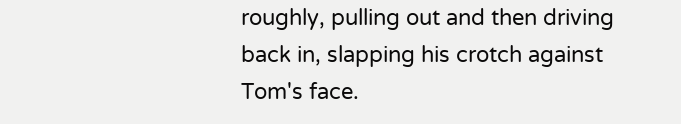roughly, pulling out and then driving back in, slapping his crotch against Tom's face.